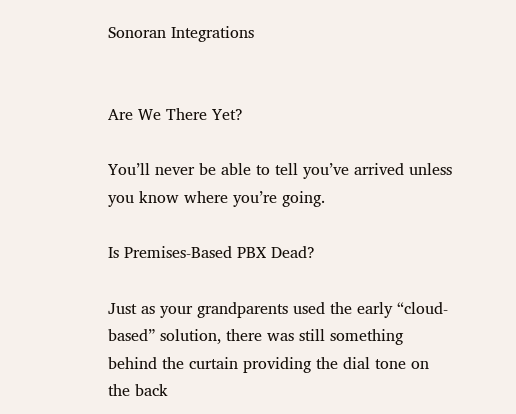Sonoran Integrations


Are We There Yet?

You’ll never be able to tell you’ve arrived unless you know where you’re going.

Is Premises-Based PBX Dead?

Just as your grandparents used the early “cloud-based” solution, there was still something behind the curtain providing the dial tone on the back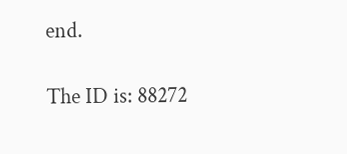end.

The ID is: 88272